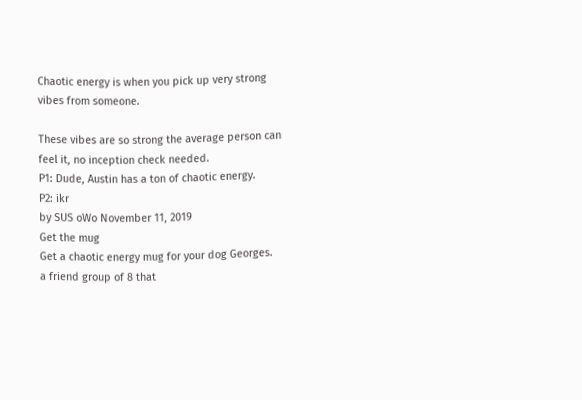Chaotic energy is when you pick up very strong vibes from someone.

These vibes are so strong the average person can feel it, no inception check needed.
P1: Dude, Austin has a ton of chaotic energy.
P2: ikr
by SUS oWo November 11, 2019
Get the mug
Get a chaotic energy mug for your dog Georges.
a friend group of 8 that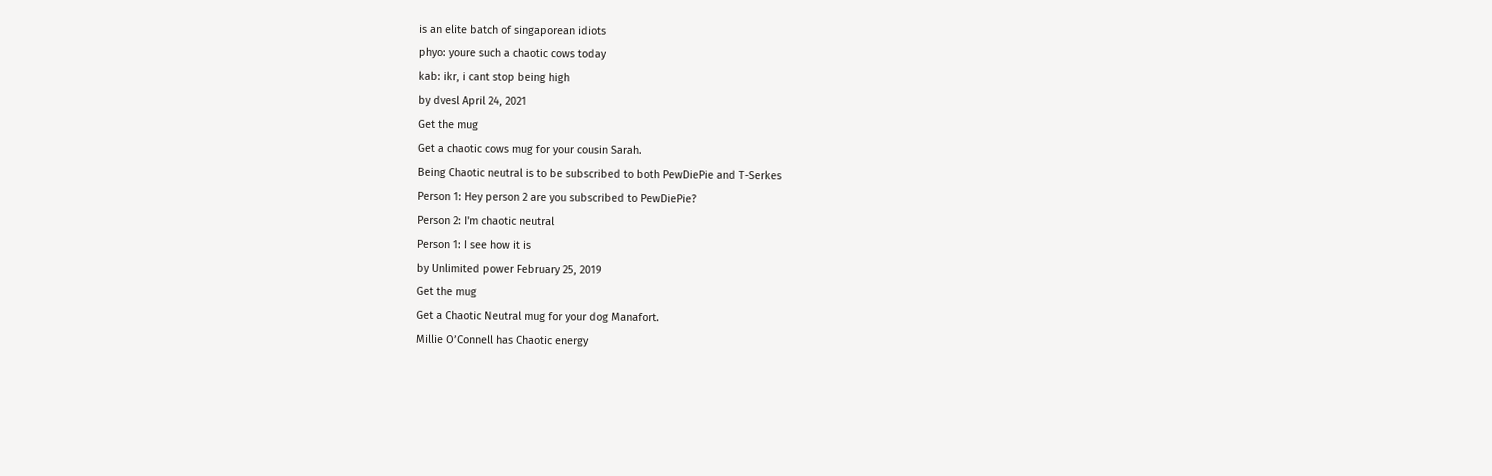is an elite batch of singaporean idiots
phyo: youre such a chaotic cows today
kab: ikr, i cant stop being high
by dvesl April 24, 2021
Get the mug
Get a chaotic cows mug for your cousin Sarah.
Being Chaotic neutral is to be subscribed to both PewDiePie and T-Serkes
Person 1: Hey person 2 are you subscribed to PewDiePie?
Person 2: I'm chaotic neutral
Person 1: I see how it is
by Unlimited power February 25, 2019
Get the mug
Get a Chaotic Neutral mug for your dog Manafort.
Millie O’Connell has Chaotic energy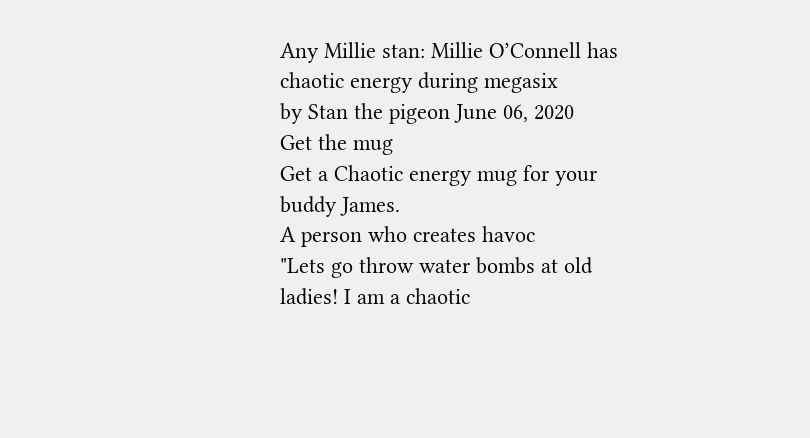Any Millie stan: Millie O’Connell has chaotic energy during megasix
by Stan the pigeon June 06, 2020
Get the mug
Get a Chaotic energy mug for your buddy James.
A person who creates havoc
"Lets go throw water bombs at old ladies! I am a chaotic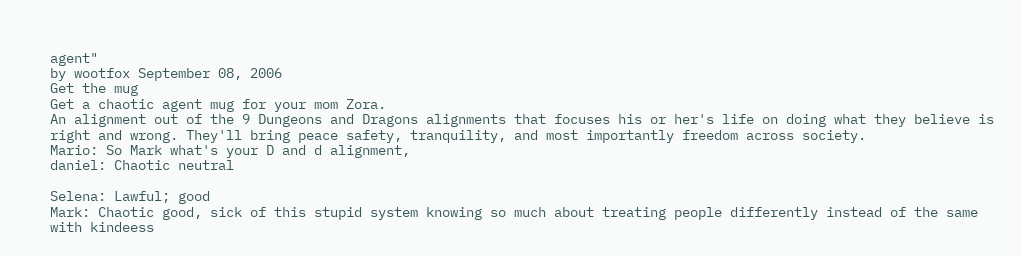agent"
by wootfox September 08, 2006
Get the mug
Get a chaotic agent mug for your mom Zora.
An alignment out of the 9 Dungeons and Dragons alignments that focuses his or her's life on doing what they believe is right and wrong. They'll bring peace safety, tranquility, and most importantly freedom across society.
Mario: So Mark what's your D and d alignment,
daniel: Chaotic neutral

Selena: Lawful; good
Mark: Chaotic good, sick of this stupid system knowing so much about treating people differently instead of the same with kindeess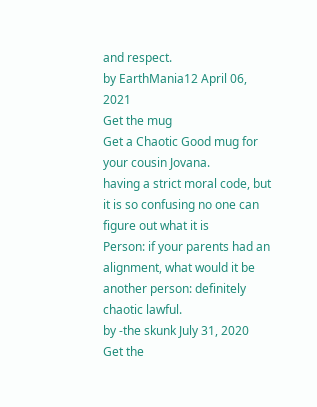and respect.
by EarthMania12 April 06, 2021
Get the mug
Get a Chaotic Good mug for your cousin Jovana.
having a strict moral code, but it is so confusing no one can figure out what it is
Person: if your parents had an alignment, what would it be
another person: definitely chaotic lawful.
by -the skunk July 31, 2020
Get the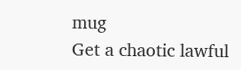mug
Get a chaotic lawful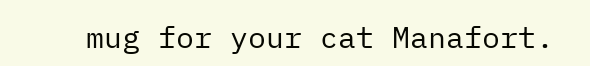mug for your cat Manafort.